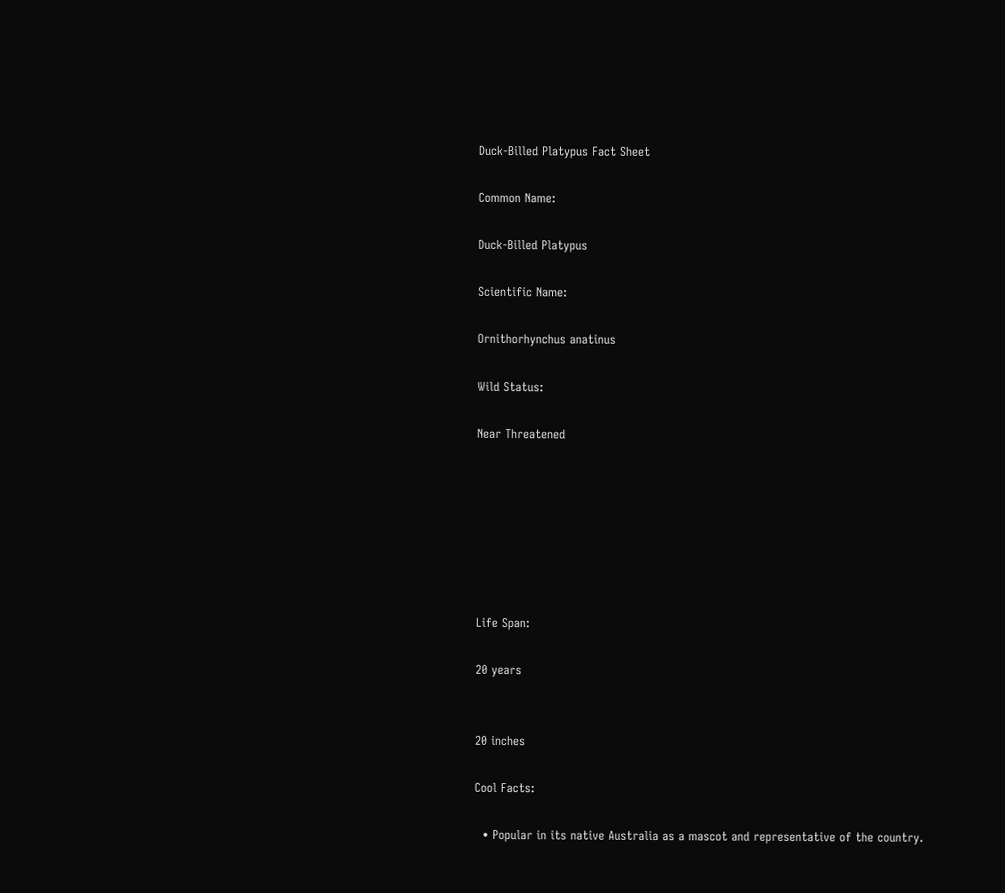Duck-Billed Platypus Fact Sheet

Common Name:

Duck-Billed Platypus

Scientific Name:

Ornithorhynchus anatinus

Wild Status:

Near Threatened







Life Span:

20 years


20 inches

Cool Facts:

  • Popular in its native Australia as a mascot and representative of the country.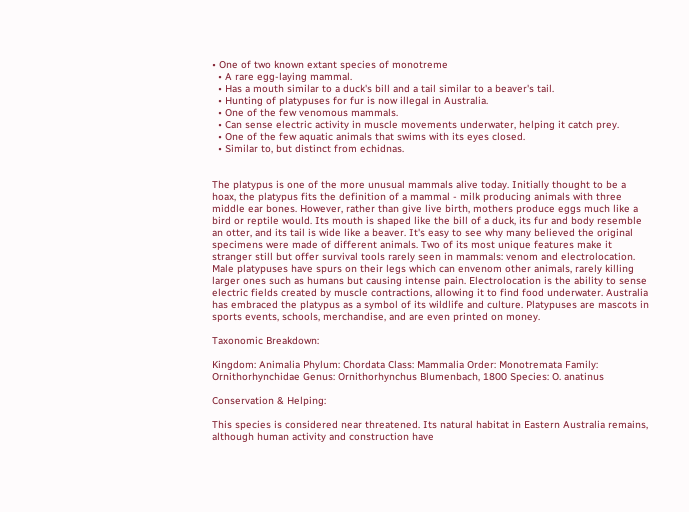• One of two known extant species of monotreme
  • A rare egg-laying mammal.
  • Has a mouth similar to a duck's bill and a tail similar to a beaver's tail.
  • Hunting of platypuses for fur is now illegal in Australia.
  • One of the few venomous mammals.
  • Can sense electric activity in muscle movements underwater, helping it catch prey.
  • One of the few aquatic animals that swims with its eyes closed.
  • Similar to, but distinct from echidnas.


The platypus is one of the more unusual mammals alive today. Initially thought to be a hoax, the platypus fits the definition of a mammal - milk producing animals with three middle ear bones. However, rather than give live birth, mothers produce eggs much like a bird or reptile would. Its mouth is shaped like the bill of a duck, its fur and body resemble an otter, and its tail is wide like a beaver. It's easy to see why many believed the original specimens were made of different animals. Two of its most unique features make it stranger still but offer survival tools rarely seen in mammals: venom and electrolocation. Male platypuses have spurs on their legs which can envenom other animals, rarely killing larger ones such as humans but causing intense pain. Electrolocation is the ability to sense electric fields created by muscle contractions, allowing it to find food underwater. Australia has embraced the platypus as a symbol of its wildlife and culture. Platypuses are mascots in sports events, schools, merchandise, and are even printed on money.

Taxonomic Breakdown:

Kingdom: Animalia Phylum: Chordata Class: Mammalia Order: Monotremata Family: Ornithorhynchidae Genus: Ornithorhynchus Blumenbach, 1800 Species: O. anatinus

Conservation & Helping:

This species is considered near threatened. Its natural habitat in Eastern Australia remains, although human activity and construction have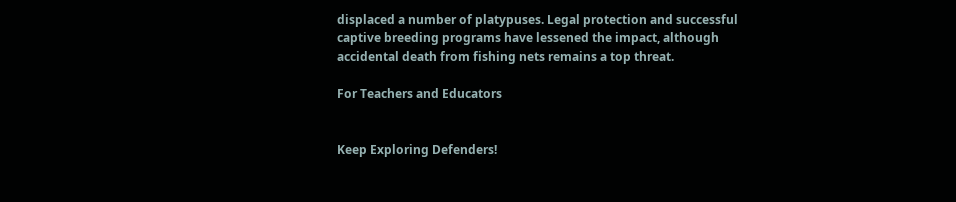displaced a number of platypuses. Legal protection and successful captive breeding programs have lessened the impact, although accidental death from fishing nets remains a top threat.

For Teachers and Educators


Keep Exploring Defenders!